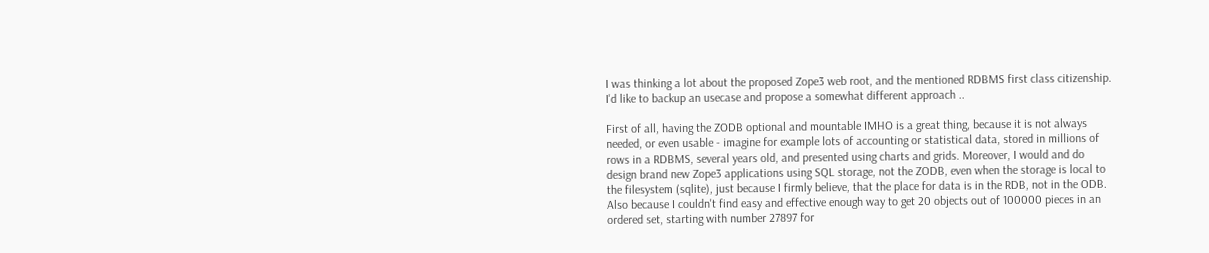I was thinking a lot about the proposed Zope3 web root, and the mentioned RDBMS first class citizenship.
I'd like to backup an usecase and propose a somewhat different approach ..

First of all, having the ZODB optional and mountable IMHO is a great thing, because it is not always needed, or even usable - imagine for example lots of accounting or statistical data, stored in millions of rows in a RDBMS, several years old, and presented using charts and grids. Moreover, I would and do design brand new Zope3 applications using SQL storage, not the ZODB, even when the storage is local to the filesystem (sqlite), just because I firmly believe, that the place for data is in the RDB, not in the ODB. Also because I couldn't find easy and effective enough way to get 20 objects out of 100000 pieces in an ordered set, starting with number 27897 for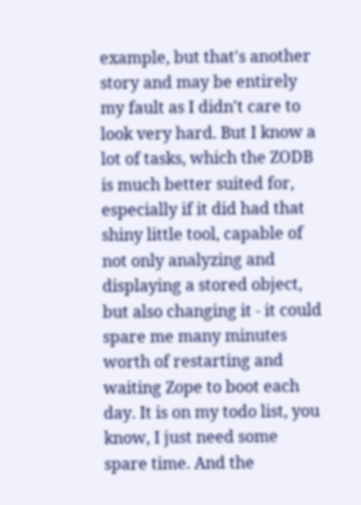example, but that's another story and may be entirely my fault as I didn't care to look very hard. But I know a lot of tasks, which the ZODB is much better suited for, especially if it did had that shiny little tool, capable of not only analyzing and displaying a stored object, but also changing it - it could spare me many minutes worth of restarting and waiting Zope to boot each day. It is on my todo list, you know, I just need some spare time. And the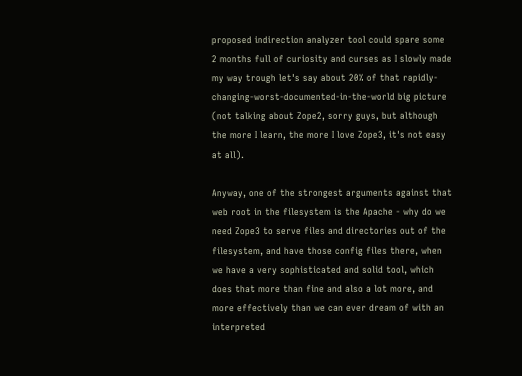proposed indirection analyzer tool could spare some 2 months full of curiosity and curses as I slowly made my way trough let's say about 20% of that rapidly-changing-worst-documented-in-the-world big picture (not talking about Zope2, sorry guys, but although the more I learn, the more I love Zope3, it's not easy at all).

Anyway, one of the strongest arguments against that web root in the filesystem is the Apache - why do we need Zope3 to serve files and directories out of the filesystem, and have those config files there, when we have a very sophisticated and solid tool, which does that more than fine and also a lot more, and more effectively than we can ever dream of with an interpreted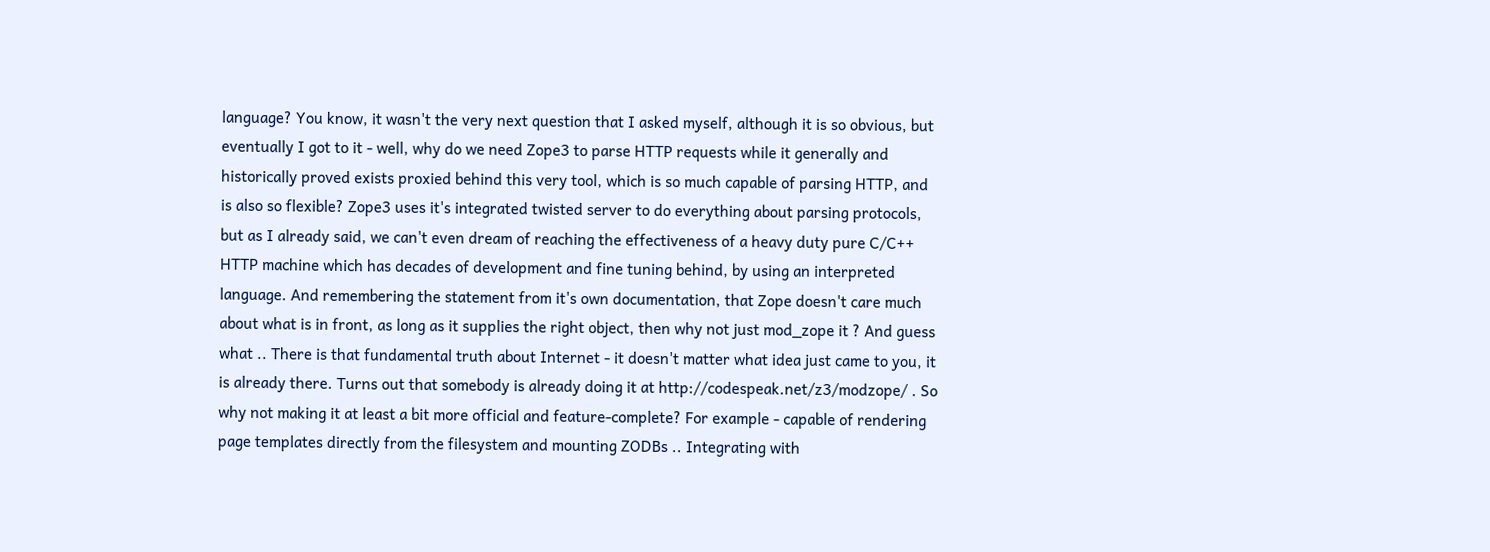language? You know, it wasn't the very next question that I asked myself, although it is so obvious, but eventually I got to it - well, why do we need Zope3 to parse HTTP requests while it generally and historically proved exists proxied behind this very tool, which is so much capable of parsing HTTP, and is also so flexible? Zope3 uses it's integrated twisted server to do everything about parsing protocols, but as I already said, we can't even dream of reaching the effectiveness of a heavy duty pure C/C++ HTTP machine which has decades of development and fine tuning behind, by using an interpreted language. And remembering the statement from it's own documentation, that Zope doesn't care much about what is in front, as long as it supplies the right object, then why not just mod_zope it ? And guess what .. There is that fundamental truth about Internet - it doesn't matter what idea just came to you, it is already there. Turns out that somebody is already doing it at http://codespeak.net/z3/modzope/ . So why not making it at least a bit more official and feature-complete? For example - capable of rendering page templates directly from the filesystem and mounting ZODBs .. Integrating with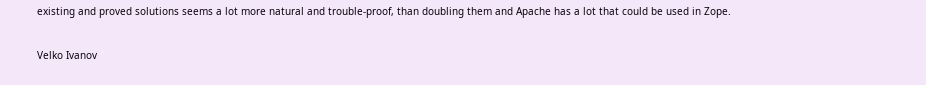existing and proved solutions seems a lot more natural and trouble-proof, than doubling them and Apache has a lot that could be used in Zope.

Velko Ivanov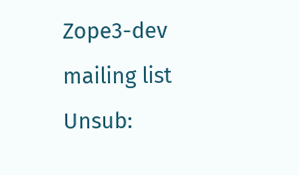Zope3-dev mailing list
Unsub: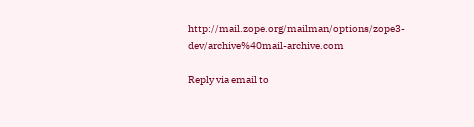http://mail.zope.org/mailman/options/zope3-dev/archive%40mail-archive.com

Reply via email to